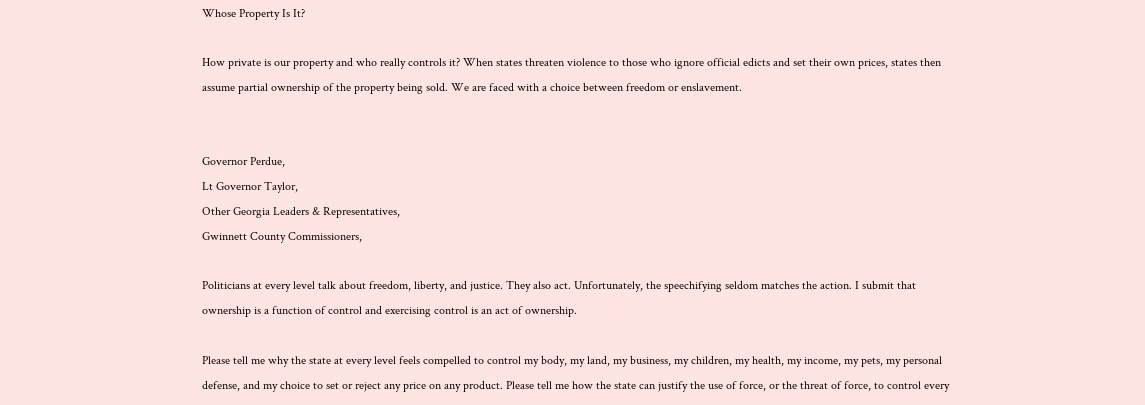Whose Property Is It?

How private is our property and who really controls it? When states threaten violence to those who ignore official edicts and set their own prices, states then assume partial ownership of the property being sold. We are faced with a choice between freedom or enslavement.


Governor Perdue,
Lt Governor Taylor,
Other Georgia Leaders & Representatives,
Gwinnett County Commissioners,

Politicians at every level talk about freedom, liberty, and justice. They also act. Unfortunately, the speechifying seldom matches the action. I submit that ownership is a function of control and exercising control is an act of ownership.

Please tell me why the state at every level feels compelled to control my body, my land, my business, my children, my health, my income, my pets, my personal defense, and my choice to set or reject any price on any product. Please tell me how the state can justify the use of force, or the threat of force, to control every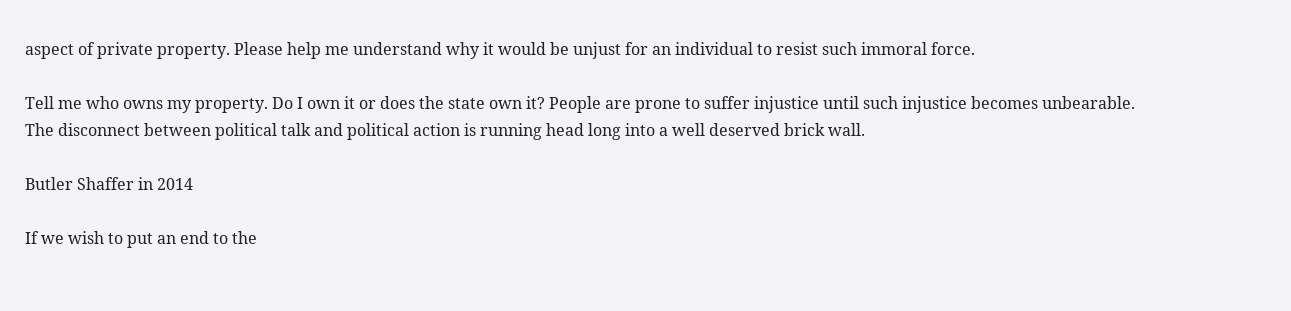aspect of private property. Please help me understand why it would be unjust for an individual to resist such immoral force.

Tell me who owns my property. Do I own it or does the state own it? People are prone to suffer injustice until such injustice becomes unbearable. The disconnect between political talk and political action is running head long into a well deserved brick wall.

Butler Shaffer in 2014

If we wish to put an end to the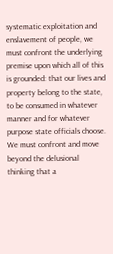systematic exploitation and enslavement of people, we must confront the underlying premise upon which all of this is grounded: that our lives and property belong to the state, to be consumed in whatever manner and for whatever purpose state officials choose. We must confront and move beyond the delusional thinking that a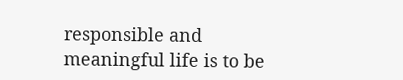responsible and meaningful life is to be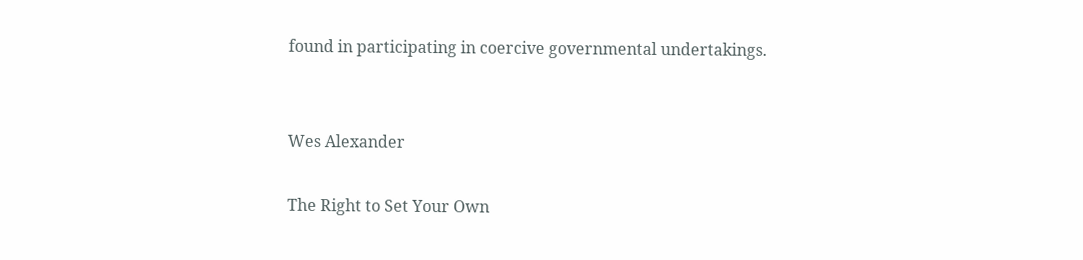found in participating in coercive governmental undertakings.


Wes Alexander

The Right to Set Your Own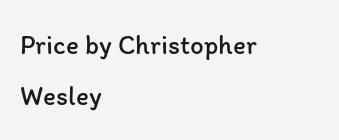Price by Christopher Wesley